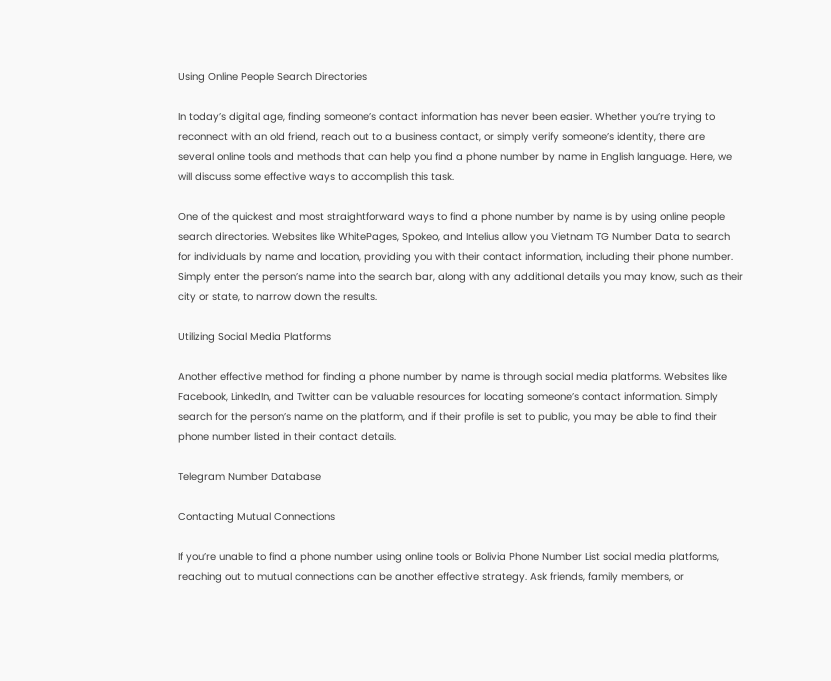Using Online People Search Directories

In today’s digital age, finding someone’s contact information has never been easier. Whether you’re trying to reconnect with an old friend, reach out to a business contact, or simply verify someone’s identity, there are several online tools and methods that can help you find a phone number by name in English language. Here, we will discuss some effective ways to accomplish this task.

One of the quickest and most straightforward ways to find a phone number by name is by using online people search directories. Websites like WhitePages, Spokeo, and Intelius allow you Vietnam TG Number Data to search for individuals by name and location, providing you with their contact information, including their phone number. Simply enter the person’s name into the search bar, along with any additional details you may know, such as their city or state, to narrow down the results.

Utilizing Social Media Platforms

Another effective method for finding a phone number by name is through social media platforms. Websites like Facebook, LinkedIn, and Twitter can be valuable resources for locating someone’s contact information. Simply search for the person’s name on the platform, and if their profile is set to public, you may be able to find their phone number listed in their contact details.

Telegram Number Database

Contacting Mutual Connections

If you’re unable to find a phone number using online tools or Bolivia Phone Number List social media platforms, reaching out to mutual connections can be another effective strategy. Ask friends, family members, or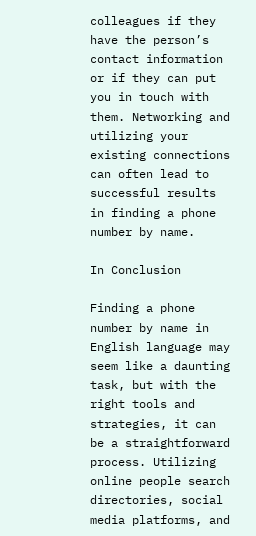colleagues if they have the person’s contact information or if they can put you in touch with them. Networking and utilizing your existing connections can often lead to successful results in finding a phone number by name.

In Conclusion

Finding a phone number by name in English language may seem like a daunting task, but with the right tools and strategies, it can be a straightforward process. Utilizing online people search directories, social media platforms, and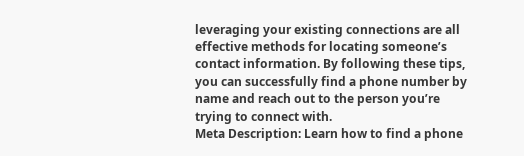leveraging your existing connections are all effective methods for locating someone’s contact information. By following these tips, you can successfully find a phone number by name and reach out to the person you’re trying to connect with.
Meta Description: Learn how to find a phone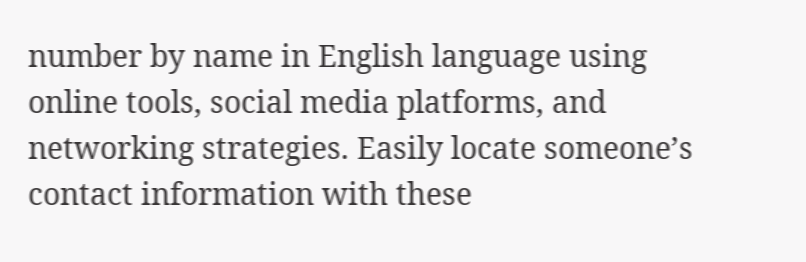number by name in English language using online tools, social media platforms, and networking strategies. Easily locate someone’s contact information with these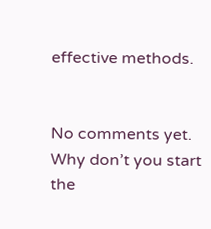effective methods.


No comments yet. Why don’t you start the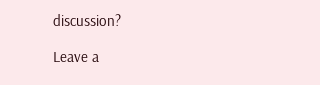discussion?

Leave a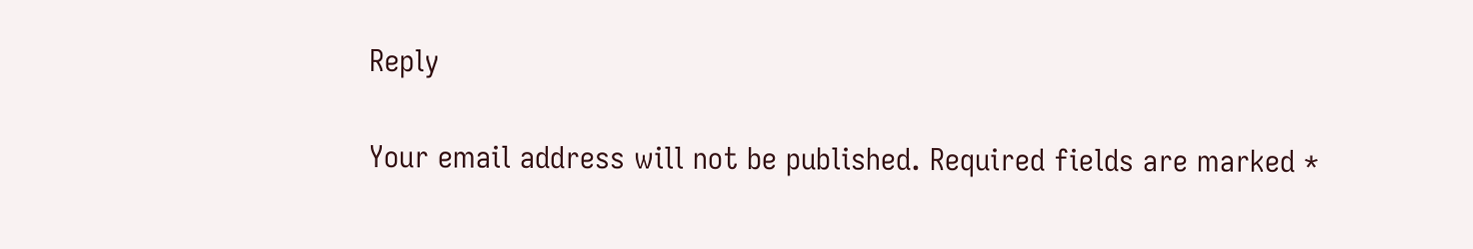Reply

Your email address will not be published. Required fields are marked *